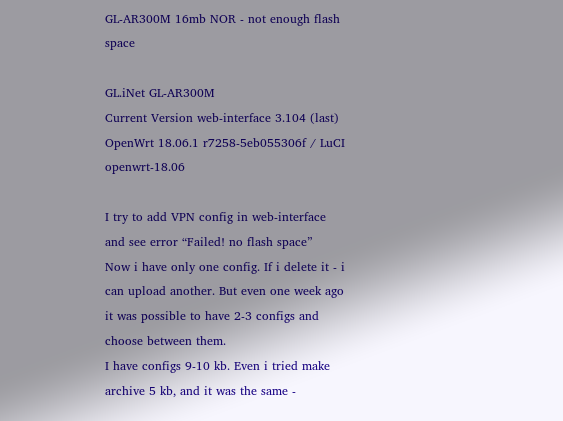GL-AR300M 16mb NOR - not enough flash space

GL.iNet GL-AR300M
Current Version web-interface 3.104 (last)
OpenWrt 18.06.1 r7258-5eb055306f / LuCI openwrt-18.06

I try to add VPN config in web-interface and see error “Failed! no flash space”
Now i have only one config. If i delete it - i can upload another. But even one week ago it was possible to have 2-3 configs and choose between them.
I have configs 9-10 kb. Even i tried make archive 5 kb, and it was the same -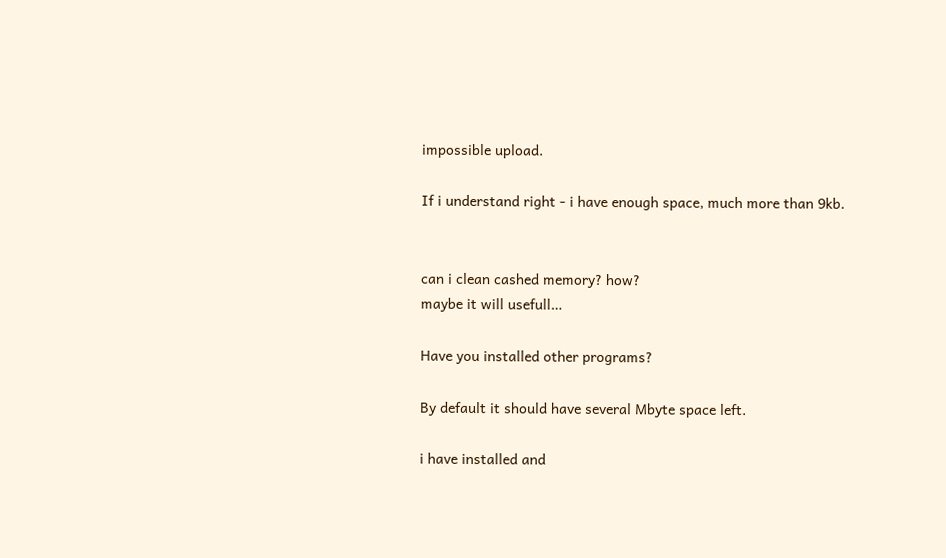impossible upload.

If i understand right - i have enough space, much more than 9kb.


can i clean cashed memory? how?
maybe it will usefull…

Have you installed other programs?

By default it should have several Mbyte space left.

i have installed and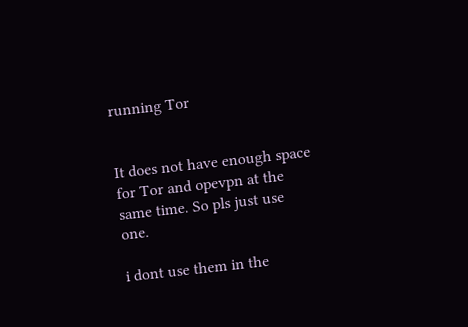running Tor


It does not have enough space for Tor and opevpn at the same time. So pls just use one.

i dont use them in the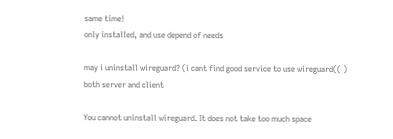same time!
only installed, and use depend of needs

may i uninstall wireguard? (i cant find good service to use wireguard(( )
both server and client

You cannot uninstall wireguard. It does not take too much space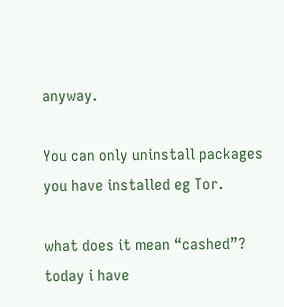anyway.

You can only uninstall packages you have installed eg Tor.

what does it mean “cashed”?
today i have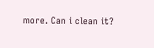more. Can i clean it?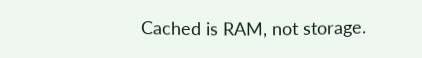Cached is RAM, not storage.